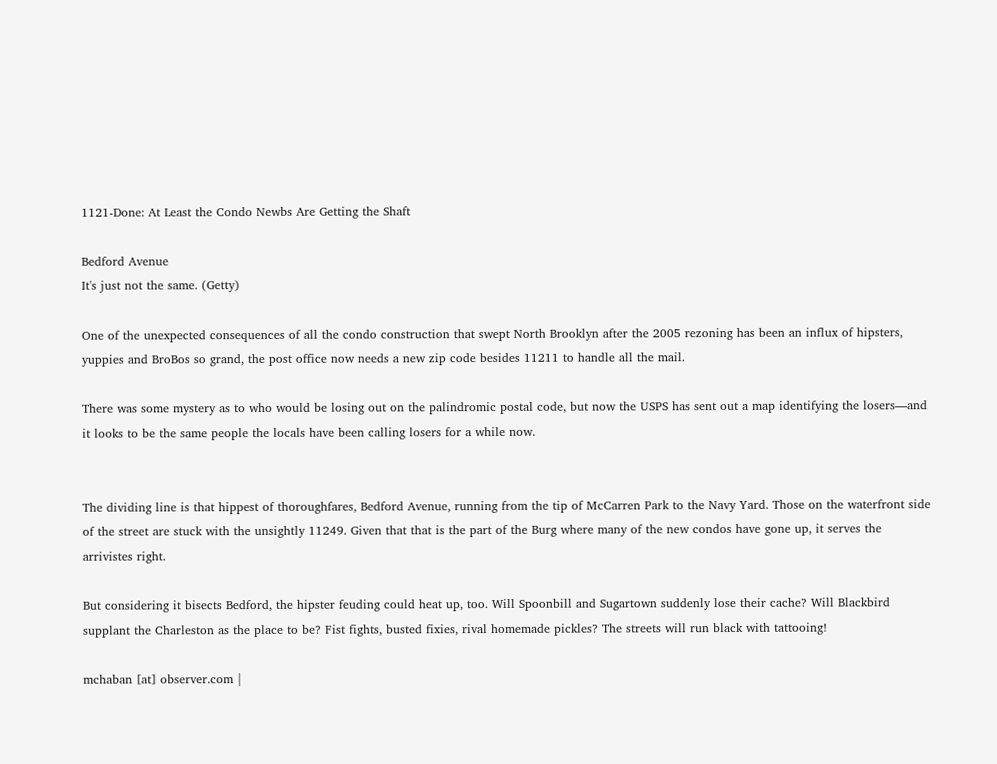1121-Done: At Least the Condo Newbs Are Getting the Shaft

Bedford Avenue
It's just not the same. (Getty)

One of the unexpected consequences of all the condo construction that swept North Brooklyn after the 2005 rezoning has been an influx of hipsters, yuppies and BroBos so grand, the post office now needs a new zip code besides 11211 to handle all the mail.

There was some mystery as to who would be losing out on the palindromic postal code, but now the USPS has sent out a map identifying the losers—and it looks to be the same people the locals have been calling losers for a while now.


The dividing line is that hippest of thoroughfares, Bedford Avenue, running from the tip of McCarren Park to the Navy Yard. Those on the waterfront side of the street are stuck with the unsightly 11249. Given that that is the part of the Burg where many of the new condos have gone up, it serves the arrivistes right.

But considering it bisects Bedford, the hipster feuding could heat up, too. Will Spoonbill and Sugartown suddenly lose their cache? Will Blackbird supplant the Charleston as the place to be? Fist fights, busted fixies, rival homemade pickles? The streets will run black with tattooing!

mchaban [at] observer.com |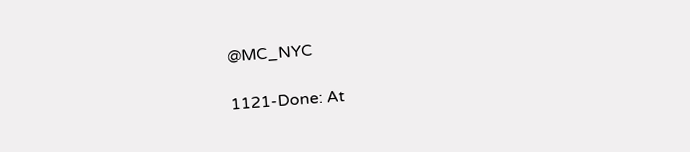@MC_NYC

1121-Done: At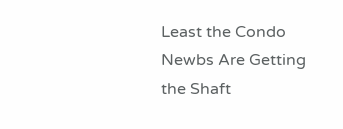Least the Condo Newbs Are Getting the Shaft